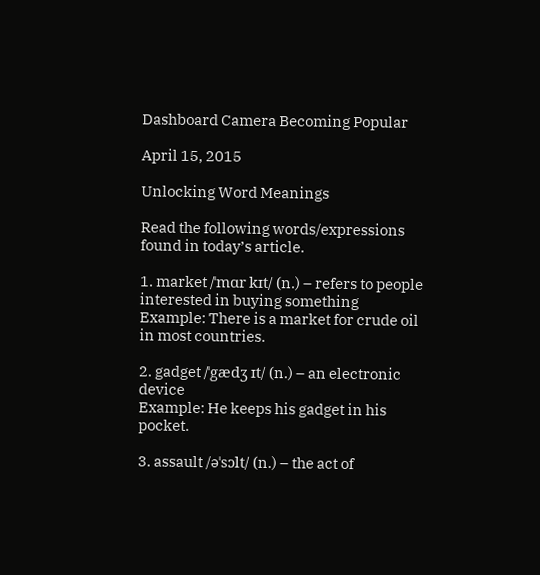Dashboard Camera Becoming Popular

April 15, 2015

Unlocking Word Meanings

Read the following words/expressions found in today’s article.

1. market /ˈmɑr kɪt/ (n.) – refers to people interested in buying something
Example: There is a market for crude oil in most countries.

2. gadget /ˈgædʒ ɪt/ (n.) – an electronic device
Example: He keeps his gadget in his pocket.

3. assault /əˈsɔlt/ (n.) – the act of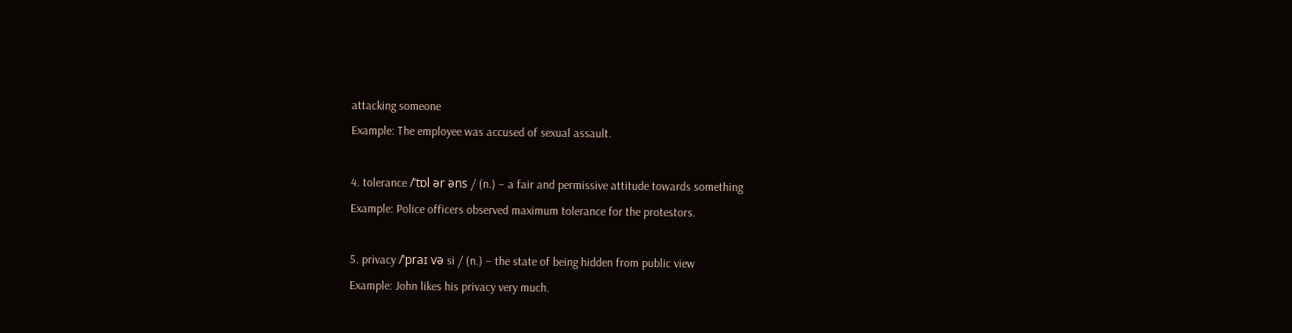attacking someone
Example: The employee was accused of sexual assault.

4. tolerance /ˈtɒl ər əns / (n.) – a fair and permissive attitude towards something
Example: Police officers observed maximum tolerance for the protestors.

5. privacy /ˈpraɪ və si / (n.) – the state of being hidden from public view
Example: John likes his privacy very much.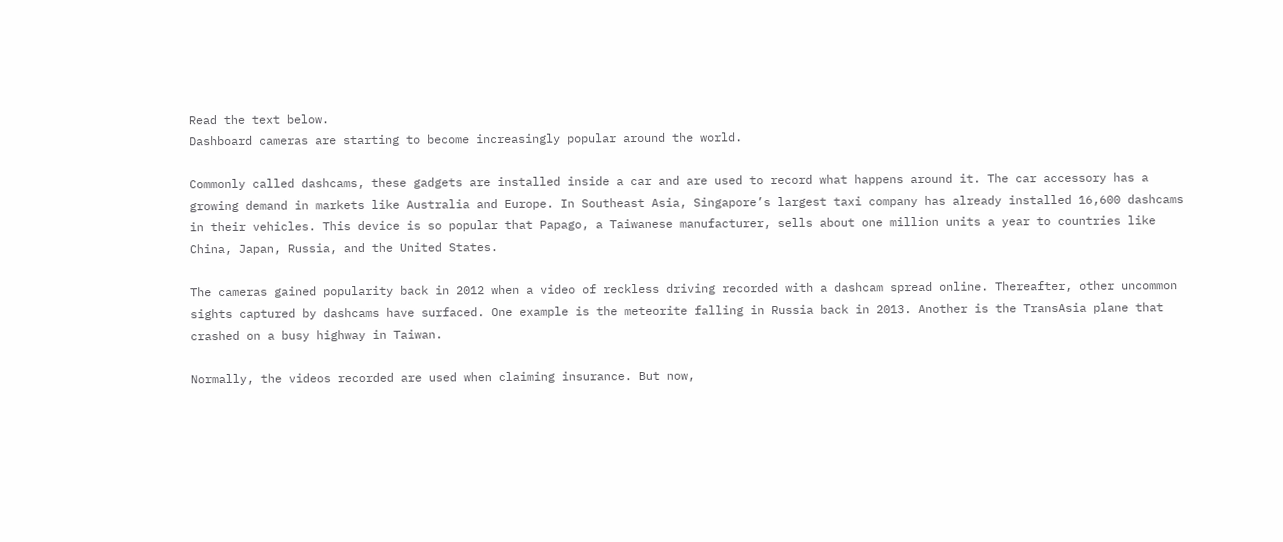Read the text below.
Dashboard cameras are starting to become increasingly popular around the world.

Commonly called dashcams, these gadgets are installed inside a car and are used to record what happens around it. The car accessory has a growing demand in markets like Australia and Europe. In Southeast Asia, Singapore’s largest taxi company has already installed 16,600 dashcams in their vehicles. This device is so popular that Papago, a Taiwanese manufacturer, sells about one million units a year to countries like China, Japan, Russia, and the United States.

The cameras gained popularity back in 2012 when a video of reckless driving recorded with a dashcam spread online. Thereafter, other uncommon sights captured by dashcams have surfaced. One example is the meteorite falling in Russia back in 2013. Another is the TransAsia plane that crashed on a busy highway in Taiwan.

Normally, the videos recorded are used when claiming insurance. But now,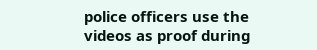police officers use the videos as proof during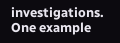investigations. One example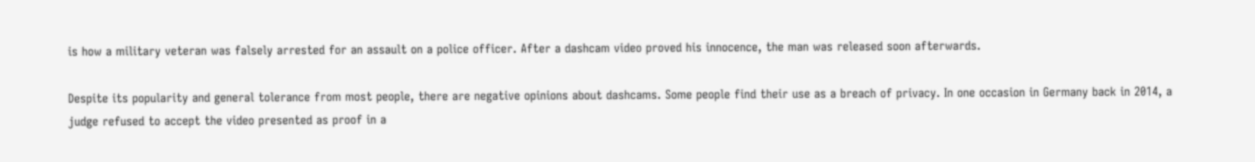is how a military veteran was falsely arrested for an assault on a police officer. After a dashcam video proved his innocence, the man was released soon afterwards.

Despite its popularity and general tolerance from most people, there are negative opinions about dashcams. Some people find their use as a breach of privacy. In one occasion in Germany back in 2014, a judge refused to accept the video presented as proof in a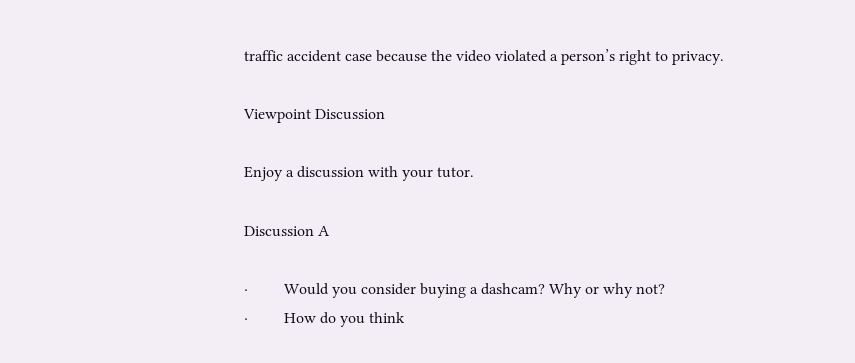traffic accident case because the video violated a person’s right to privacy.

Viewpoint Discussion

Enjoy a discussion with your tutor.

Discussion A

·         Would you consider buying a dashcam? Why or why not?
·         How do you think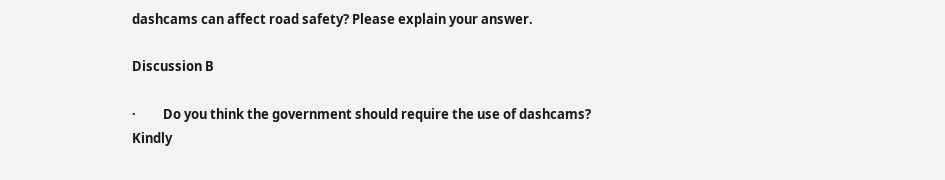dashcams can affect road safety? Please explain your answer.

Discussion B

·         Do you think the government should require the use of dashcams? Kindly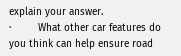explain your answer.
·         What other car features do you think can help ensure road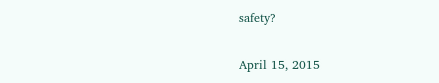safety?

April 15, 2015